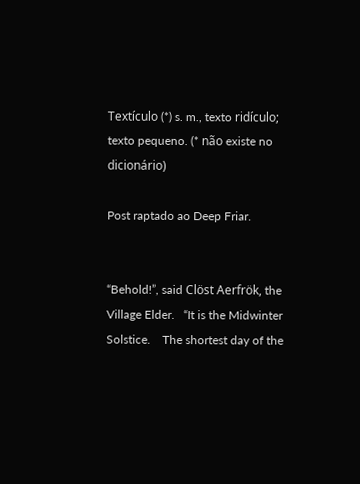Textículo (*) s. m., texto ridículo; texto pequeno. (* não existe no dicionário)

Post raptado ao Deep Friar.


“Behold!”, said Clöst Aerfrök, the Village Elder.   “It is the Midwinter Solstice.    The shortest day of the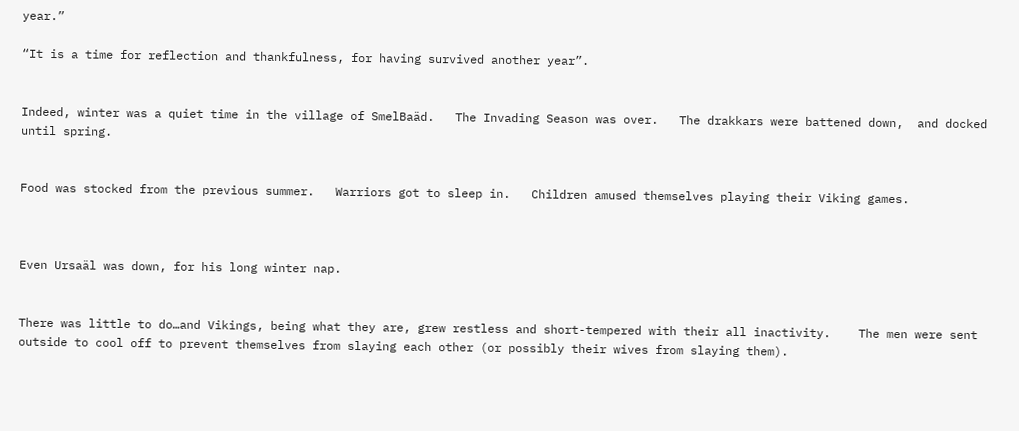year.”

“It is a time for reflection and thankfulness, for having survived another year”.


Indeed, winter was a quiet time in the village of SmelBaäd.   The Invading Season was over.   The drakkars were battened down,  and docked until spring.


Food was stocked from the previous summer.   Warriors got to sleep in.   Children amused themselves playing their Viking games.



Even Ursaäl was down, for his long winter nap.


There was little to do…and Vikings, being what they are, grew restless and short-tempered with their all inactivity.    The men were sent outside to cool off to prevent themselves from slaying each other (or possibly their wives from slaying them).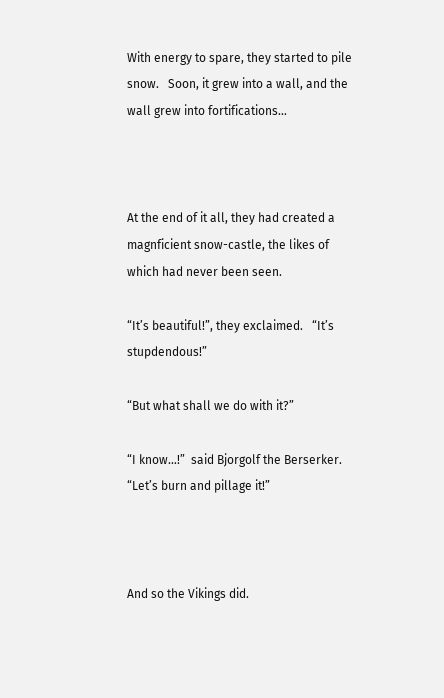With energy to spare, they started to pile snow.   Soon, it grew into a wall, and the wall grew into fortifications…



At the end of it all, they had created a magnficient snow-castle, the likes of which had never been seen.

“It’s beautiful!”, they exclaimed.   “It’s stupdendous!”

“But what shall we do with it?”

“I know…!”  said Bjorgolf the Berserker.   “Let’s burn and pillage it!”



And so the Vikings did.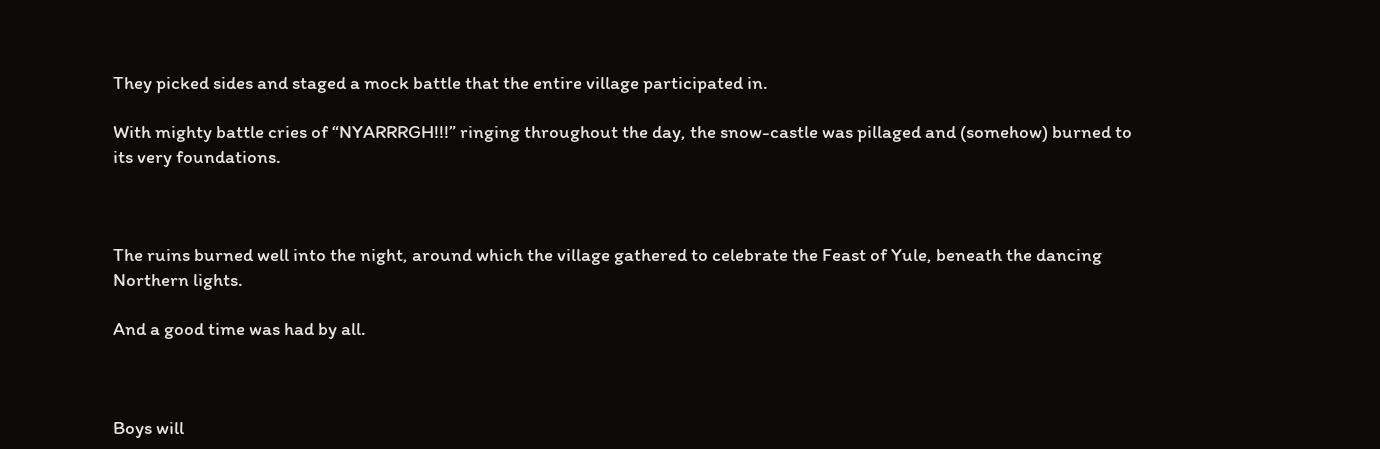They picked sides and staged a mock battle that the entire village participated in.

With mighty battle cries of “NYARRRGH!!!” ringing throughout the day, the snow-castle was pillaged and (somehow) burned to its very foundations.



The ruins burned well into the night, around which the village gathered to celebrate the Feast of Yule, beneath the dancing Northern lights.

And a good time was had by all.



Boys will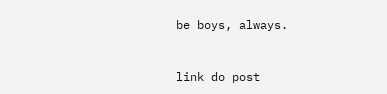be boys, always.



link do post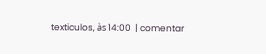texticulos, às 14:00  | comentar